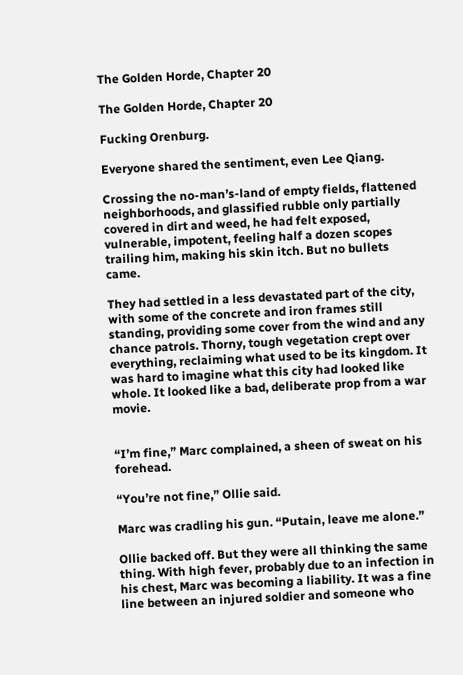The Golden Horde, Chapter 20

The Golden Horde, Chapter 20

Fucking Orenburg.

Everyone shared the sentiment, even Lee Qiang.

Crossing the no-man’s-land of empty fields, flattened neighborhoods, and glassified rubble only partially covered in dirt and weed, he had felt exposed, vulnerable, impotent, feeling half a dozen scopes trailing him, making his skin itch. But no bullets came.

They had settled in a less devastated part of the city, with some of the concrete and iron frames still standing, providing some cover from the wind and any chance patrols. Thorny, tough vegetation crept over everything, reclaiming what used to be its kingdom. It was hard to imagine what this city had looked like whole. It looked like a bad, deliberate prop from a war movie.


“I’m fine,” Marc complained, a sheen of sweat on his forehead.

“You’re not fine,” Ollie said.

Marc was cradling his gun. “Putain, leave me alone.”

Ollie backed off. But they were all thinking the same thing. With high fever, probably due to an infection in his chest, Marc was becoming a liability. It was a fine line between an injured soldier and someone who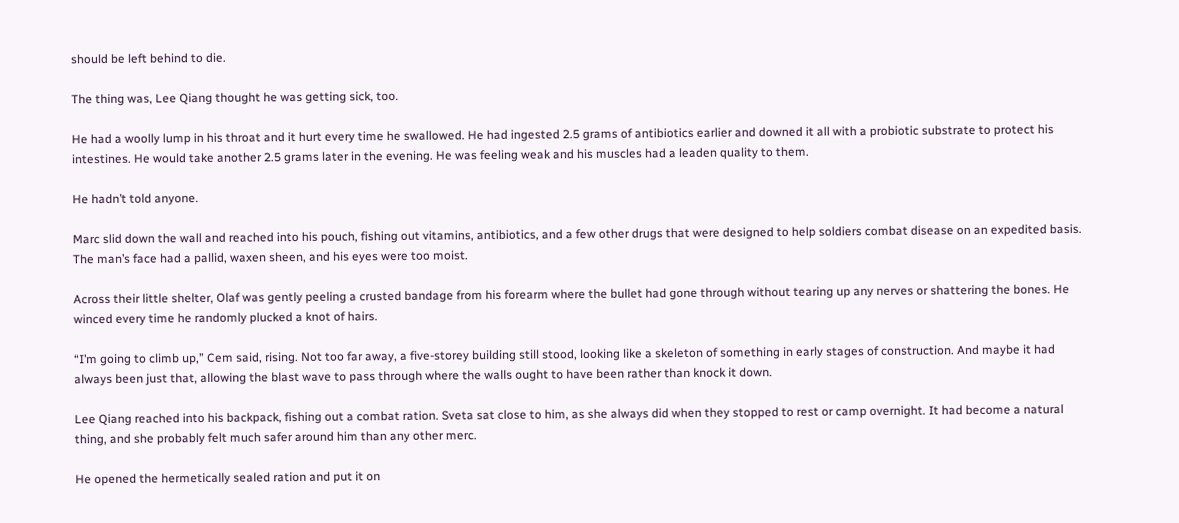should be left behind to die.

The thing was, Lee Qiang thought he was getting sick, too.

He had a woolly lump in his throat and it hurt every time he swallowed. He had ingested 2.5 grams of antibiotics earlier and downed it all with a probiotic substrate to protect his intestines. He would take another 2.5 grams later in the evening. He was feeling weak and his muscles had a leaden quality to them.

He hadn’t told anyone.

Marc slid down the wall and reached into his pouch, fishing out vitamins, antibiotics, and a few other drugs that were designed to help soldiers combat disease on an expedited basis. The man’s face had a pallid, waxen sheen, and his eyes were too moist.

Across their little shelter, Olaf was gently peeling a crusted bandage from his forearm where the bullet had gone through without tearing up any nerves or shattering the bones. He winced every time he randomly plucked a knot of hairs.

“I’m going to climb up,” Cem said, rising. Not too far away, a five-storey building still stood, looking like a skeleton of something in early stages of construction. And maybe it had always been just that, allowing the blast wave to pass through where the walls ought to have been rather than knock it down.

Lee Qiang reached into his backpack, fishing out a combat ration. Sveta sat close to him, as she always did when they stopped to rest or camp overnight. It had become a natural thing, and she probably felt much safer around him than any other merc.

He opened the hermetically sealed ration and put it on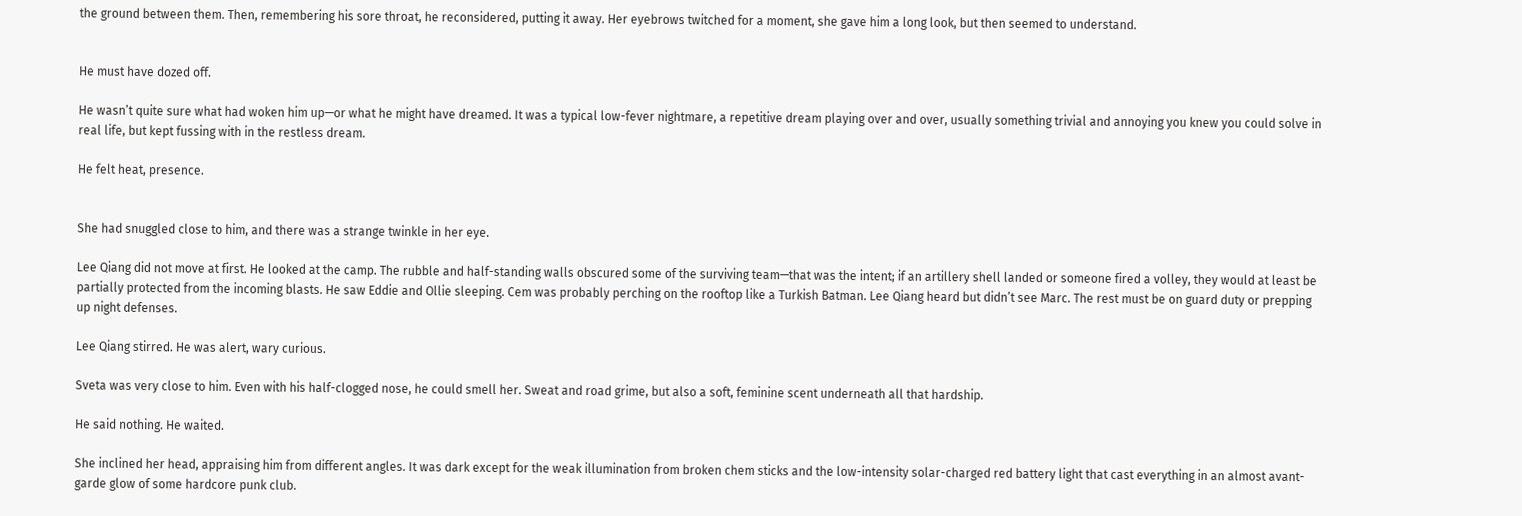the ground between them. Then, remembering his sore throat, he reconsidered, putting it away. Her eyebrows twitched for a moment, she gave him a long look, but then seemed to understand.


He must have dozed off.

He wasn’t quite sure what had woken him up—or what he might have dreamed. It was a typical low-fever nightmare, a repetitive dream playing over and over, usually something trivial and annoying you knew you could solve in real life, but kept fussing with in the restless dream.

He felt heat, presence.


She had snuggled close to him, and there was a strange twinkle in her eye.

Lee Qiang did not move at first. He looked at the camp. The rubble and half-standing walls obscured some of the surviving team—that was the intent; if an artillery shell landed or someone fired a volley, they would at least be partially protected from the incoming blasts. He saw Eddie and Ollie sleeping. Cem was probably perching on the rooftop like a Turkish Batman. Lee Qiang heard but didn’t see Marc. The rest must be on guard duty or prepping up night defenses.

Lee Qiang stirred. He was alert, wary curious.

Sveta was very close to him. Even with his half-clogged nose, he could smell her. Sweat and road grime, but also a soft, feminine scent underneath all that hardship.

He said nothing. He waited.

She inclined her head, appraising him from different angles. It was dark except for the weak illumination from broken chem sticks and the low-intensity solar-charged red battery light that cast everything in an almost avant-garde glow of some hardcore punk club.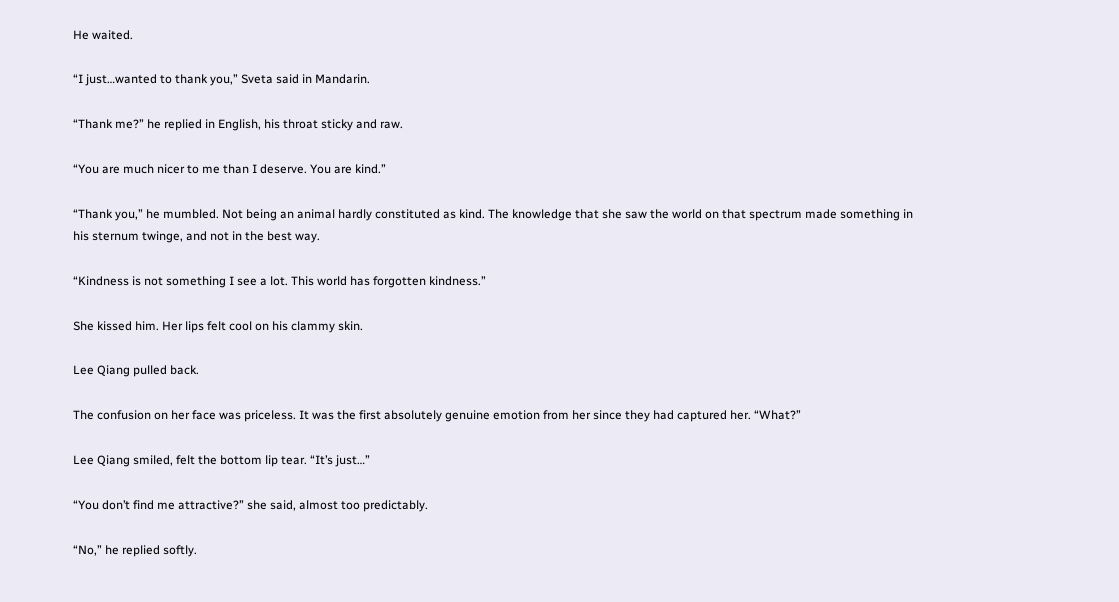He waited.

“I just…wanted to thank you,” Sveta said in Mandarin.

“Thank me?” he replied in English, his throat sticky and raw.

“You are much nicer to me than I deserve. You are kind.”

“Thank you,” he mumbled. Not being an animal hardly constituted as kind. The knowledge that she saw the world on that spectrum made something in his sternum twinge, and not in the best way.

“Kindness is not something I see a lot. This world has forgotten kindness.”

She kissed him. Her lips felt cool on his clammy skin.

Lee Qiang pulled back.

The confusion on her face was priceless. It was the first absolutely genuine emotion from her since they had captured her. “What?”

Lee Qiang smiled, felt the bottom lip tear. “It’s just…”

“You don’t find me attractive?” she said, almost too predictably.

“No,” he replied softly.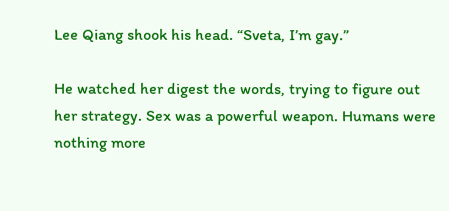Lee Qiang shook his head. “Sveta, I’m gay.”

He watched her digest the words, trying to figure out her strategy. Sex was a powerful weapon. Humans were nothing more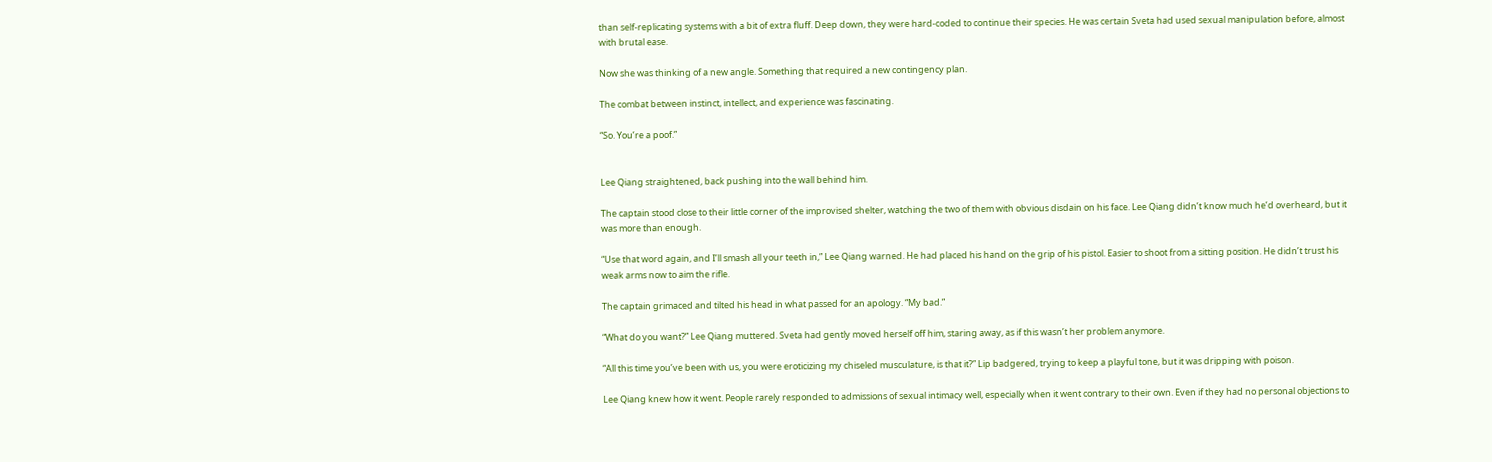than self-replicating systems with a bit of extra fluff. Deep down, they were hard-coded to continue their species. He was certain Sveta had used sexual manipulation before, almost with brutal ease.

Now she was thinking of a new angle. Something that required a new contingency plan.

The combat between instinct, intellect, and experience was fascinating.

“So. You’re a poof.”


Lee Qiang straightened, back pushing into the wall behind him.

The captain stood close to their little corner of the improvised shelter, watching the two of them with obvious disdain on his face. Lee Qiang didn’t know much he’d overheard, but it was more than enough.

“Use that word again, and I’ll smash all your teeth in,” Lee Qiang warned. He had placed his hand on the grip of his pistol. Easier to shoot from a sitting position. He didn’t trust his weak arms now to aim the rifle.

The captain grimaced and tilted his head in what passed for an apology. “My bad.”

“What do you want?” Lee Qiang muttered. Sveta had gently moved herself off him, staring away, as if this wasn’t her problem anymore.

“All this time you’ve been with us, you were eroticizing my chiseled musculature, is that it?” Lip badgered, trying to keep a playful tone, but it was dripping with poison.

Lee Qiang knew how it went. People rarely responded to admissions of sexual intimacy well, especially when it went contrary to their own. Even if they had no personal objections to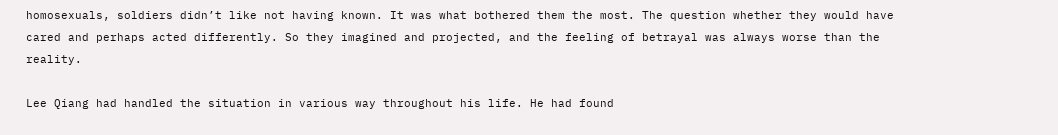homosexuals, soldiers didn’t like not having known. It was what bothered them the most. The question whether they would have cared and perhaps acted differently. So they imagined and projected, and the feeling of betrayal was always worse than the reality.

Lee Qiang had handled the situation in various way throughout his life. He had found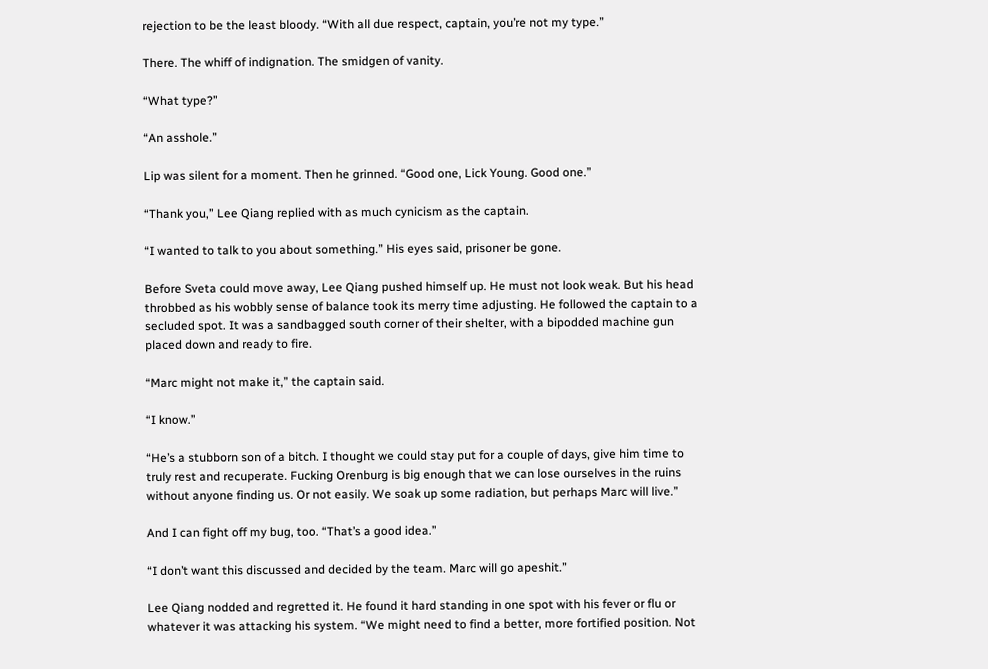rejection to be the least bloody. “With all due respect, captain, you’re not my type.”

There. The whiff of indignation. The smidgen of vanity.

“What type?”

“An asshole.”

Lip was silent for a moment. Then he grinned. “Good one, Lick Young. Good one.”

“Thank you,” Lee Qiang replied with as much cynicism as the captain.

“I wanted to talk to you about something.” His eyes said, prisoner be gone.

Before Sveta could move away, Lee Qiang pushed himself up. He must not look weak. But his head throbbed as his wobbly sense of balance took its merry time adjusting. He followed the captain to a secluded spot. It was a sandbagged south corner of their shelter, with a bipodded machine gun placed down and ready to fire.

“Marc might not make it,” the captain said.

“I know.”

“He’s a stubborn son of a bitch. I thought we could stay put for a couple of days, give him time to truly rest and recuperate. Fucking Orenburg is big enough that we can lose ourselves in the ruins without anyone finding us. Or not easily. We soak up some radiation, but perhaps Marc will live.”

And I can fight off my bug, too. “That’s a good idea.”

“I don’t want this discussed and decided by the team. Marc will go apeshit.”

Lee Qiang nodded and regretted it. He found it hard standing in one spot with his fever or flu or whatever it was attacking his system. “We might need to find a better, more fortified position. Not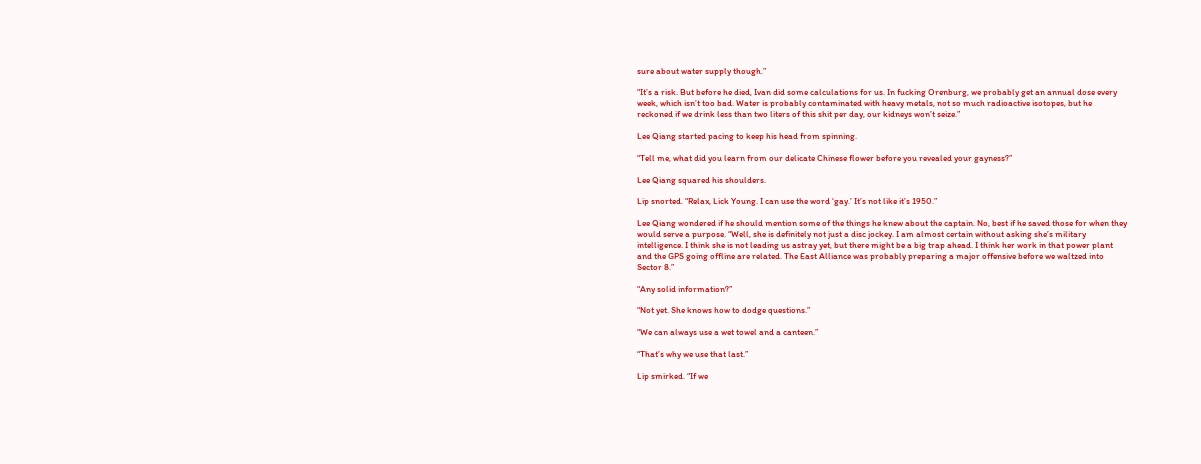sure about water supply though.”

“It’s a risk. But before he died, Ivan did some calculations for us. In fucking Orenburg, we probably get an annual dose every week, which isn’t too bad. Water is probably contaminated with heavy metals, not so much radioactive isotopes, but he reckoned if we drink less than two liters of this shit per day, our kidneys won’t seize.”

Lee Qiang started pacing to keep his head from spinning.

“Tell me, what did you learn from our delicate Chinese flower before you revealed your gayness?”

Lee Qiang squared his shoulders.

Lip snorted. “Relax, Lick Young. I can use the word ‘gay.’ It’s not like it’s 1950.”

Lee Qiang wondered if he should mention some of the things he knew about the captain. No, best if he saved those for when they would serve a purpose. “Well, she is definitely not just a disc jockey. I am almost certain without asking she’s military intelligence. I think she is not leading us astray yet, but there might be a big trap ahead. I think her work in that power plant and the GPS going offline are related. The East Alliance was probably preparing a major offensive before we waltzed into Sector 8.”

“Any solid information?”

“Not yet. She knows how to dodge questions.”

“We can always use a wet towel and a canteen.”

“That’s why we use that last.”

Lip smirked. “If we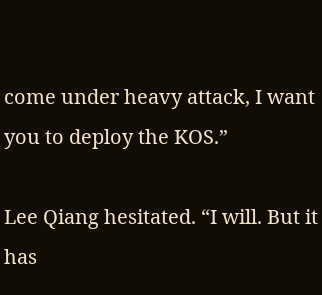come under heavy attack, I want you to deploy the KOS.”

Lee Qiang hesitated. “I will. But it has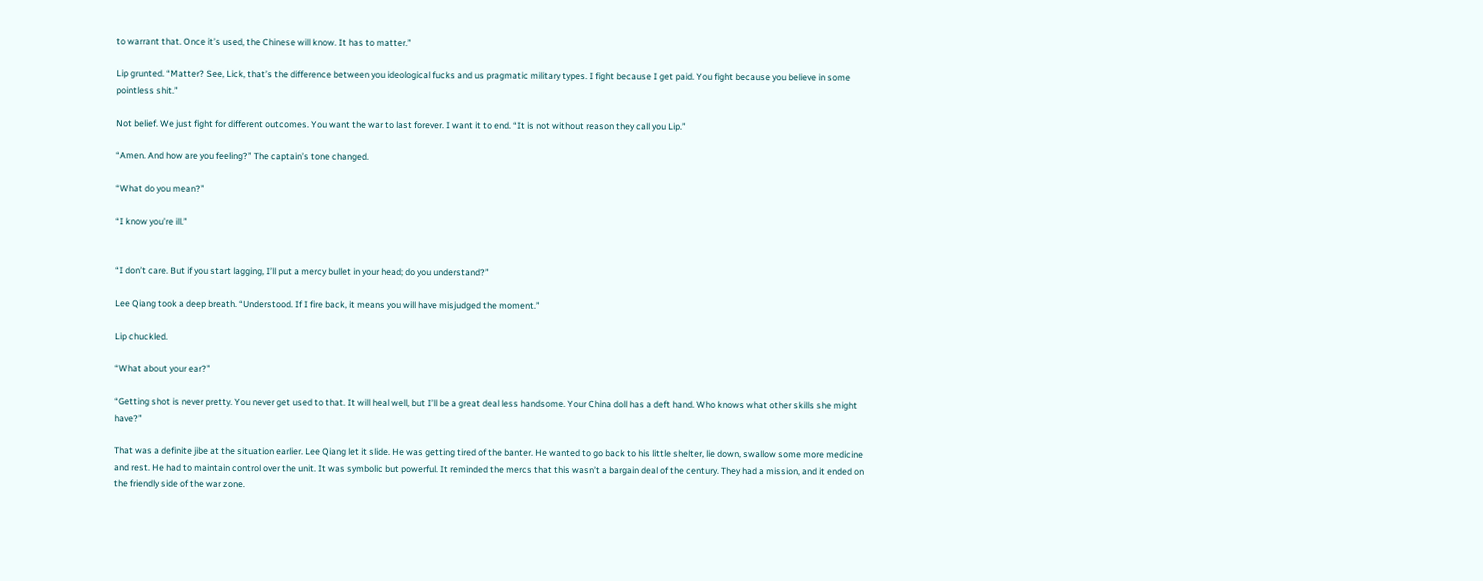to warrant that. Once it’s used, the Chinese will know. It has to matter.”

Lip grunted. “Matter? See, Lick, that’s the difference between you ideological fucks and us pragmatic military types. I fight because I get paid. You fight because you believe in some pointless shit.”

Not belief. We just fight for different outcomes. You want the war to last forever. I want it to end. “It is not without reason they call you Lip.”

“Amen. And how are you feeling?” The captain’s tone changed.

“What do you mean?”

“I know you’re ill.”


“I don’t care. But if you start lagging, I’ll put a mercy bullet in your head; do you understand?”

Lee Qiang took a deep breath. “Understood. If I fire back, it means you will have misjudged the moment.”

Lip chuckled.

“What about your ear?”

“Getting shot is never pretty. You never get used to that. It will heal well, but I’ll be a great deal less handsome. Your China doll has a deft hand. Who knows what other skills she might have?”

That was a definite jibe at the situation earlier. Lee Qiang let it slide. He was getting tired of the banter. He wanted to go back to his little shelter, lie down, swallow some more medicine and rest. He had to maintain control over the unit. It was symbolic but powerful. It reminded the mercs that this wasn’t a bargain deal of the century. They had a mission, and it ended on the friendly side of the war zone.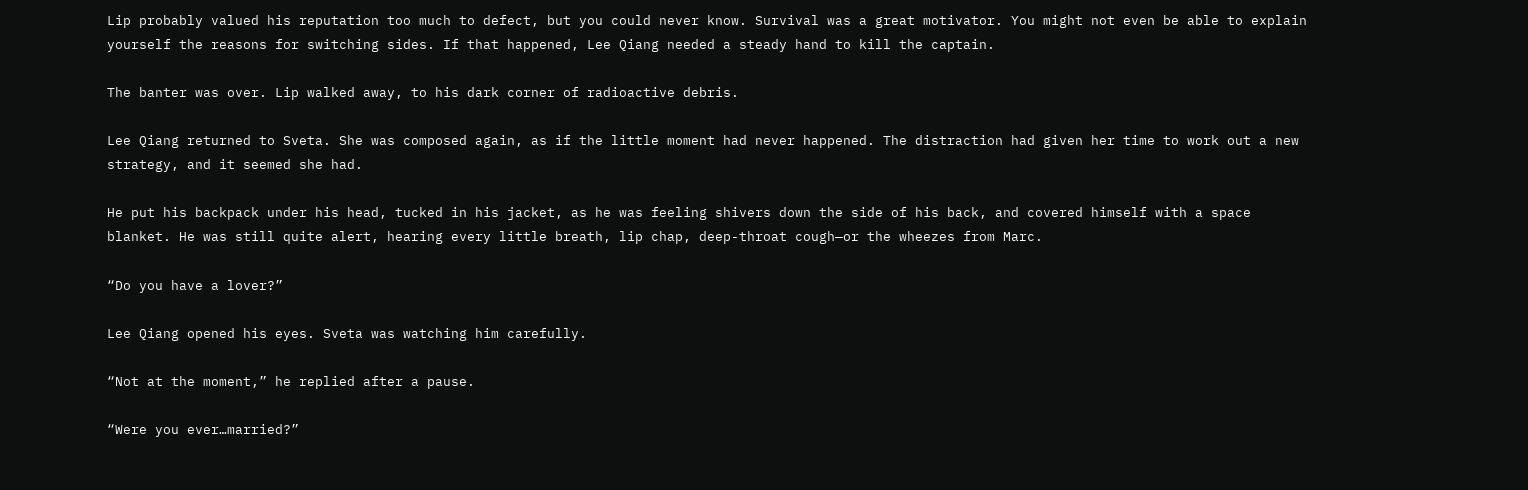Lip probably valued his reputation too much to defect, but you could never know. Survival was a great motivator. You might not even be able to explain yourself the reasons for switching sides. If that happened, Lee Qiang needed a steady hand to kill the captain.

The banter was over. Lip walked away, to his dark corner of radioactive debris.

Lee Qiang returned to Sveta. She was composed again, as if the little moment had never happened. The distraction had given her time to work out a new strategy, and it seemed she had.

He put his backpack under his head, tucked in his jacket, as he was feeling shivers down the side of his back, and covered himself with a space blanket. He was still quite alert, hearing every little breath, lip chap, deep-throat cough—or the wheezes from Marc.

“Do you have a lover?”

Lee Qiang opened his eyes. Sveta was watching him carefully.

“Not at the moment,” he replied after a pause.

“Were you ever…married?”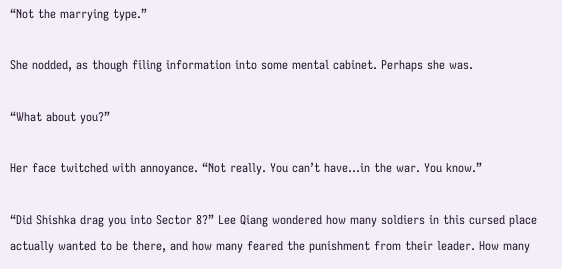“Not the marrying type.”

She nodded, as though filing information into some mental cabinet. Perhaps she was.

“What about you?”

Her face twitched with annoyance. “Not really. You can’t have…in the war. You know.”

“Did Shishka drag you into Sector 8?” Lee Qiang wondered how many soldiers in this cursed place actually wanted to be there, and how many feared the punishment from their leader. How many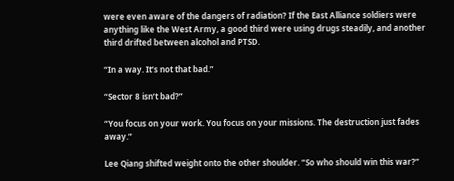were even aware of the dangers of radiation? If the East Alliance soldiers were anything like the West Army, a good third were using drugs steadily, and another third drifted between alcohol and PTSD.

“In a way. It’s not that bad.”

“Sector 8 isn’t bad?”

“You focus on your work. You focus on your missions. The destruction just fades away.”

Lee Qiang shifted weight onto the other shoulder. “So who should win this war?”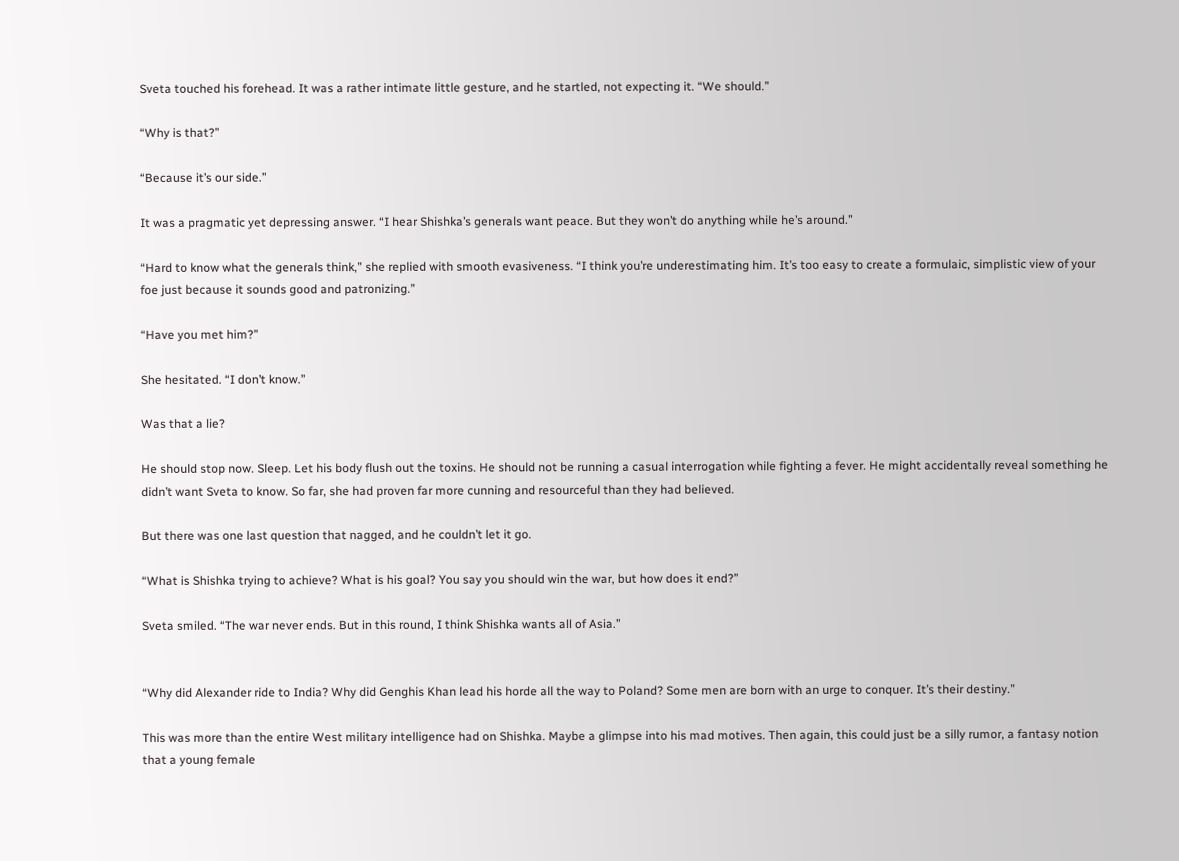Sveta touched his forehead. It was a rather intimate little gesture, and he startled, not expecting it. “We should.”

“Why is that?”

“Because it’s our side.”

It was a pragmatic yet depressing answer. “I hear Shishka’s generals want peace. But they won’t do anything while he’s around.”

“Hard to know what the generals think,” she replied with smooth evasiveness. “I think you’re underestimating him. It’s too easy to create a formulaic, simplistic view of your foe just because it sounds good and patronizing.”

“Have you met him?”

She hesitated. “I don’t know.”

Was that a lie?

He should stop now. Sleep. Let his body flush out the toxins. He should not be running a casual interrogation while fighting a fever. He might accidentally reveal something he didn’t want Sveta to know. So far, she had proven far more cunning and resourceful than they had believed.

But there was one last question that nagged, and he couldn’t let it go.

“What is Shishka trying to achieve? What is his goal? You say you should win the war, but how does it end?”

Sveta smiled. “The war never ends. But in this round, I think Shishka wants all of Asia.”


“Why did Alexander ride to India? Why did Genghis Khan lead his horde all the way to Poland? Some men are born with an urge to conquer. It’s their destiny.”

This was more than the entire West military intelligence had on Shishka. Maybe a glimpse into his mad motives. Then again, this could just be a silly rumor, a fantasy notion that a young female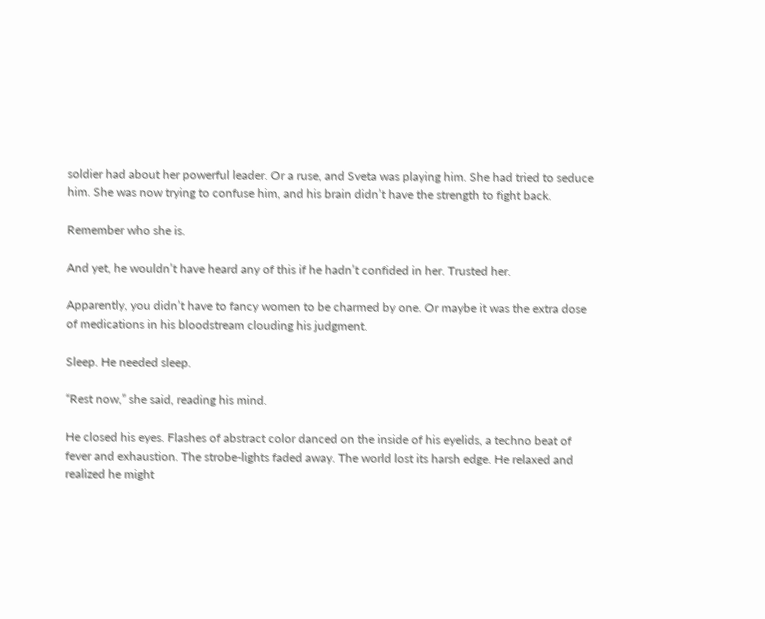soldier had about her powerful leader. Or a ruse, and Sveta was playing him. She had tried to seduce him. She was now trying to confuse him, and his brain didn’t have the strength to fight back.

Remember who she is.

And yet, he wouldn’t have heard any of this if he hadn’t confided in her. Trusted her.

Apparently, you didn’t have to fancy women to be charmed by one. Or maybe it was the extra dose of medications in his bloodstream clouding his judgment.

Sleep. He needed sleep.

“Rest now,” she said, reading his mind.

He closed his eyes. Flashes of abstract color danced on the inside of his eyelids, a techno beat of fever and exhaustion. The strobe-lights faded away. The world lost its harsh edge. He relaxed and realized he might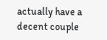actually have a decent couple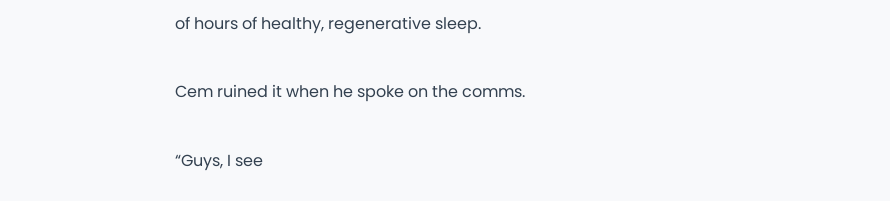of hours of healthy, regenerative sleep.

Cem ruined it when he spoke on the comms.

“Guys, I see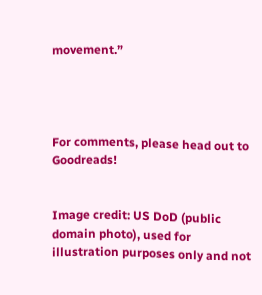movement.”




For comments, please head out to Goodreads!


Image credit: US DoD (public domain photo), used for illustration purposes only and not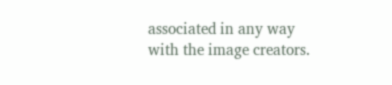associated in any way with the image creators.